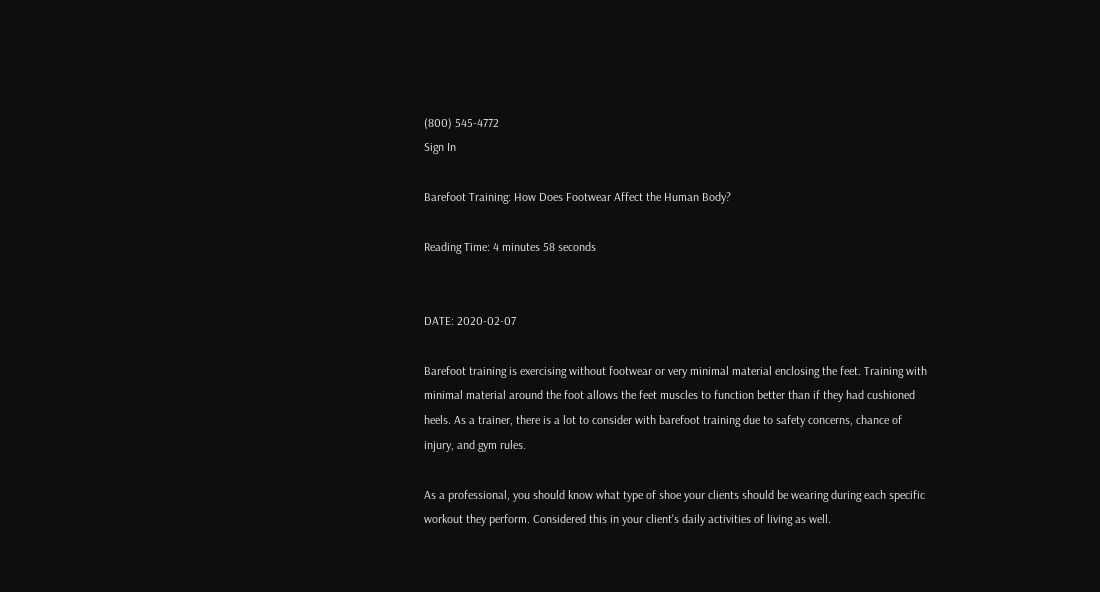(800) 545-4772
Sign In

Barefoot Training: How Does Footwear Affect the Human Body?

Reading Time: 4 minutes 58 seconds


DATE: 2020-02-07

Barefoot training is exercising without footwear or very minimal material enclosing the feet. Training with minimal material around the foot allows the feet muscles to function better than if they had cushioned heels. As a trainer, there is a lot to consider with barefoot training due to safety concerns, chance of injury, and gym rules.

As a professional, you should know what type of shoe your clients should be wearing during each specific workout they perform. Considered this in your client's daily activities of living as well.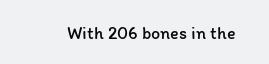With 206 bones in the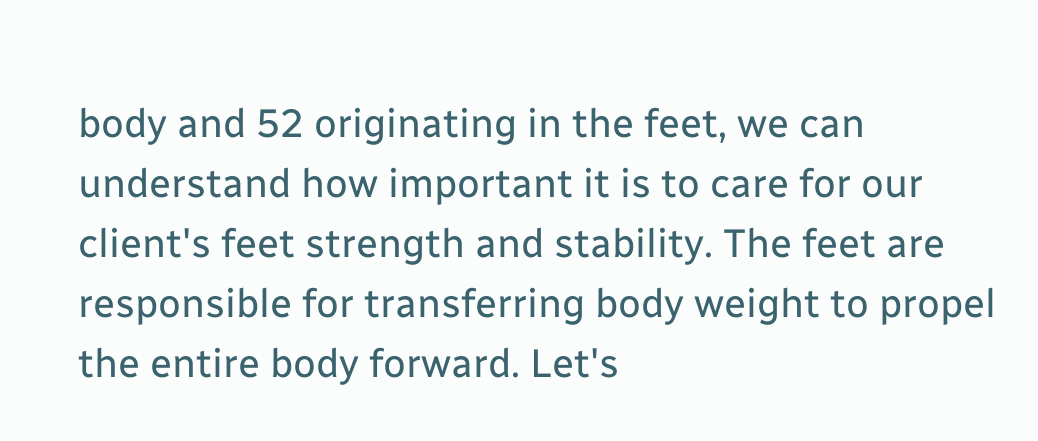body and 52 originating in the feet, we can understand how important it is to care for our client's feet strength and stability. The feet are responsible for transferring body weight to propel the entire body forward. Let's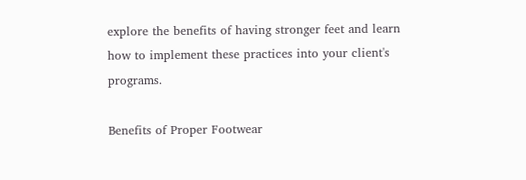explore the benefits of having stronger feet and learn how to implement these practices into your client's programs.

Benefits of Proper Footwear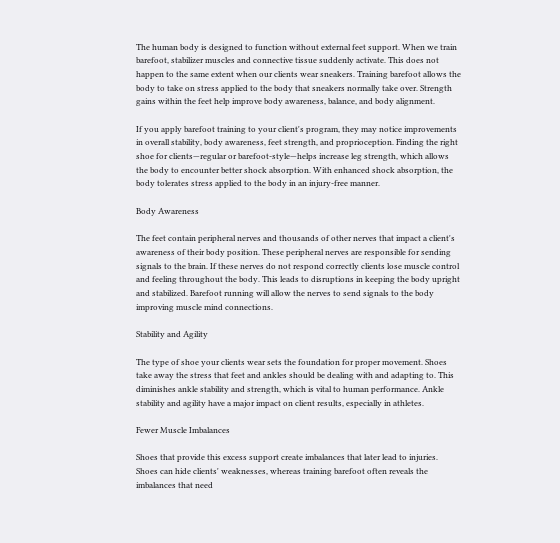The human body is designed to function without external feet support. When we train barefoot, stabilizer muscles and connective tissue suddenly activate. This does not happen to the same extent when our clients wear sneakers. Training barefoot allows the body to take on stress applied to the body that sneakers normally take over. Strength gains within the feet help improve body awareness, balance, and body alignment.

If you apply barefoot training to your client's program, they may notice improvements in overall stability, body awareness, feet strength, and proprioception. Finding the right shoe for clients—regular or barefoot-style—helps increase leg strength, which allows the body to encounter better shock absorption. With enhanced shock absorption, the body tolerates stress applied to the body in an injury-free manner.

Body Awareness

The feet contain peripheral nerves and thousands of other nerves that impact a client's awareness of their body position. These peripheral nerves are responsible for sending signals to the brain. If these nerves do not respond correctly clients lose muscle control and feeling throughout the body. This leads to disruptions in keeping the body upright and stabilized. Barefoot running will allow the nerves to send signals to the body improving muscle mind connections.

Stability and Agility

The type of shoe your clients wear sets the foundation for proper movement. Shoes take away the stress that feet and ankles should be dealing with and adapting to. This diminishes ankle stability and strength, which is vital to human performance. Ankle stability and agility have a major impact on client results, especially in athletes.

Fewer Muscle Imbalances

Shoes that provide this excess support create imbalances that later lead to injuries. Shoes can hide clients' weaknesses, whereas training barefoot often reveals the imbalances that need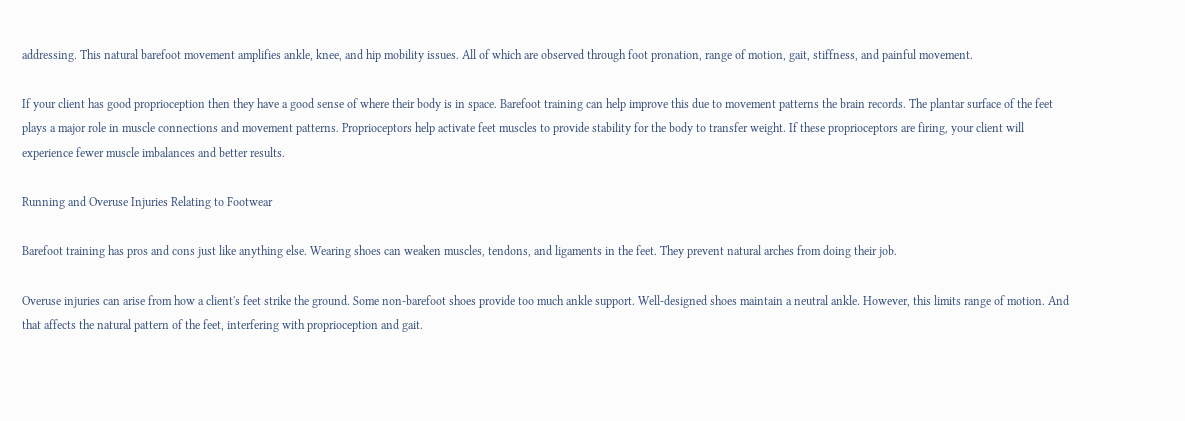addressing. This natural barefoot movement amplifies ankle, knee, and hip mobility issues. All of which are observed through foot pronation, range of motion, gait, stiffness, and painful movement.

If your client has good proprioception then they have a good sense of where their body is in space. Barefoot training can help improve this due to movement patterns the brain records. The plantar surface of the feet plays a major role in muscle connections and movement patterns. Proprioceptors help activate feet muscles to provide stability for the body to transfer weight. If these proprioceptors are firing, your client will experience fewer muscle imbalances and better results.

Running and Overuse Injuries Relating to Footwear

Barefoot training has pros and cons just like anything else. Wearing shoes can weaken muscles, tendons, and ligaments in the feet. They prevent natural arches from doing their job.

Overuse injuries can arise from how a client's feet strike the ground. Some non-barefoot shoes provide too much ankle support. Well-designed shoes maintain a neutral ankle. However, this limits range of motion. And that affects the natural pattern of the feet, interfering with proprioception and gait.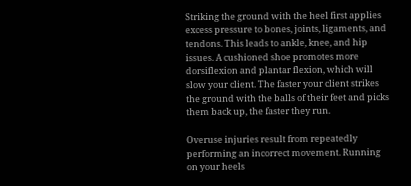Striking the ground with the heel first applies excess pressure to bones, joints, ligaments, and tendons. This leads to ankle, knee, and hip issues. A cushioned shoe promotes more dorsiflexion and plantar flexion, which will slow your client. The faster your client strikes the ground with the balls of their feet and picks them back up, the faster they run.

Overuse injuries result from repeatedly performing an incorrect movement. Running on your heels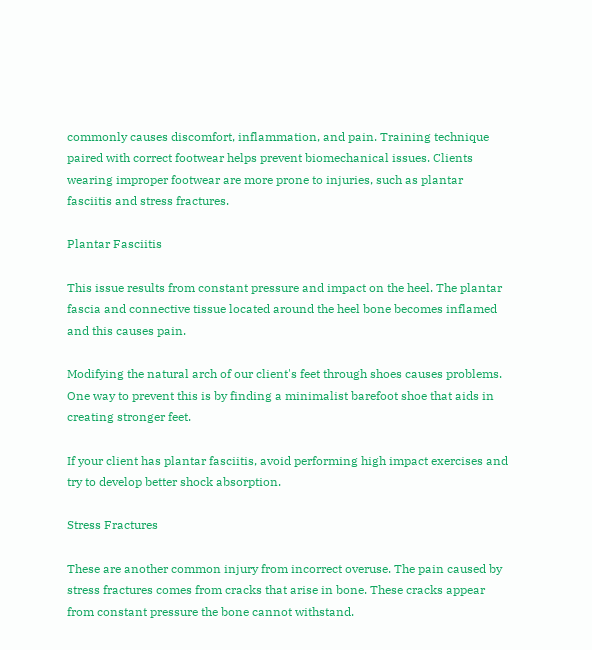commonly causes discomfort, inflammation, and pain. Training technique paired with correct footwear helps prevent biomechanical issues. Clients wearing improper footwear are more prone to injuries, such as plantar fasciitis and stress fractures.

Plantar Fasciitis

This issue results from constant pressure and impact on the heel. The plantar fascia and connective tissue located around the heel bone becomes inflamed and this causes pain.

Modifying the natural arch of our client's feet through shoes causes problems. One way to prevent this is by finding a minimalist barefoot shoe that aids in creating stronger feet.

If your client has plantar fasciitis, avoid performing high impact exercises and try to develop better shock absorption.

Stress Fractures

These are another common injury from incorrect overuse. The pain caused by stress fractures comes from cracks that arise in bone. These cracks appear from constant pressure the bone cannot withstand.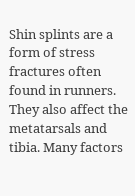Shin splints are a form of stress fractures often found in runners. They also affect the metatarsals and tibia. Many factors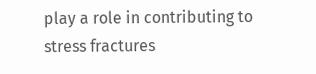play a role in contributing to stress fractures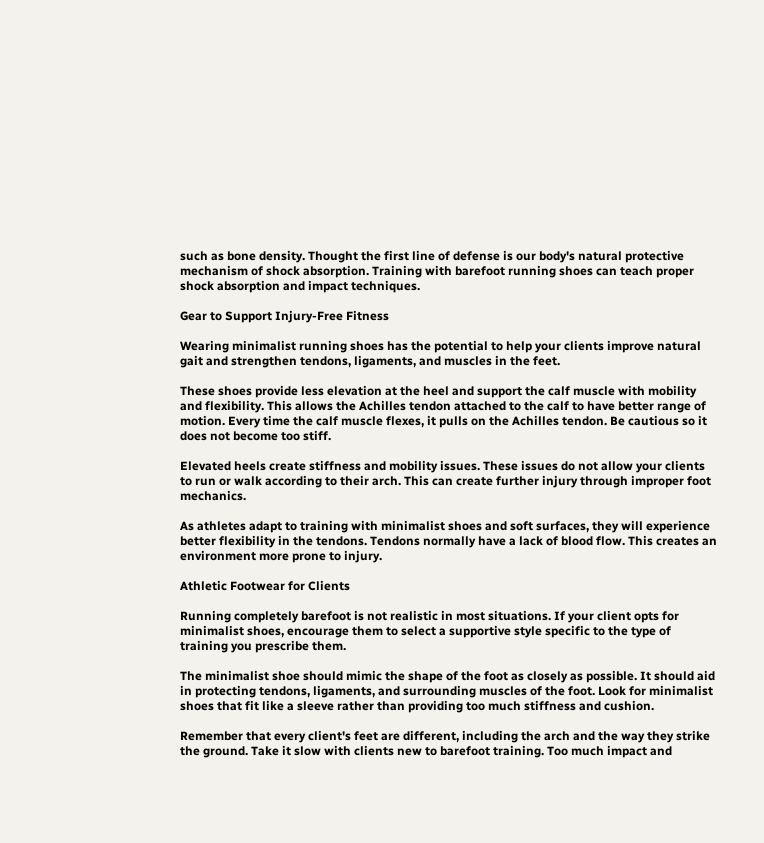such as bone density. Thought the first line of defense is our body's natural protective mechanism of shock absorption. Training with barefoot running shoes can teach proper shock absorption and impact techniques.

Gear to Support Injury-Free Fitness

Wearing minimalist running shoes has the potential to help your clients improve natural gait and strengthen tendons, ligaments, and muscles in the feet.

These shoes provide less elevation at the heel and support the calf muscle with mobility and flexibility. This allows the Achilles tendon attached to the calf to have better range of motion. Every time the calf muscle flexes, it pulls on the Achilles tendon. Be cautious so it does not become too stiff.

Elevated heels create stiffness and mobility issues. These issues do not allow your clients to run or walk according to their arch. This can create further injury through improper foot mechanics.

As athletes adapt to training with minimalist shoes and soft surfaces, they will experience better flexibility in the tendons. Tendons normally have a lack of blood flow. This creates an environment more prone to injury.

Athletic Footwear for Clients

Running completely barefoot is not realistic in most situations. If your client opts for minimalist shoes, encourage them to select a supportive style specific to the type of training you prescribe them.

The minimalist shoe should mimic the shape of the foot as closely as possible. It should aid in protecting tendons, ligaments, and surrounding muscles of the foot. Look for minimalist shoes that fit like a sleeve rather than providing too much stiffness and cushion.

Remember that every client's feet are different, including the arch and the way they strike the ground. Take it slow with clients new to barefoot training. Too much impact and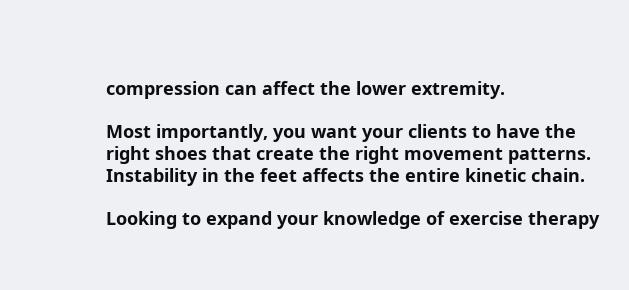compression can affect the lower extremity.

Most importantly, you want your clients to have the right shoes that create the right movement patterns. Instability in the feet affects the entire kinetic chain.

Looking to expand your knowledge of exercise therapy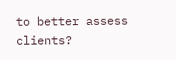to better assess clients?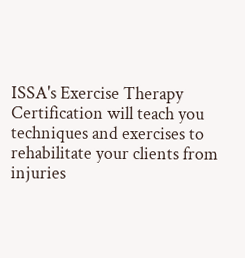ISSA's Exercise Therapy Certification will teach you techniques and exercises to rehabilitate your clients from injuries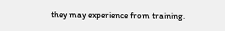they may experience from training.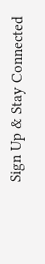Sign Up & Stay Connected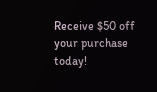Receive $50 off your purchase today!